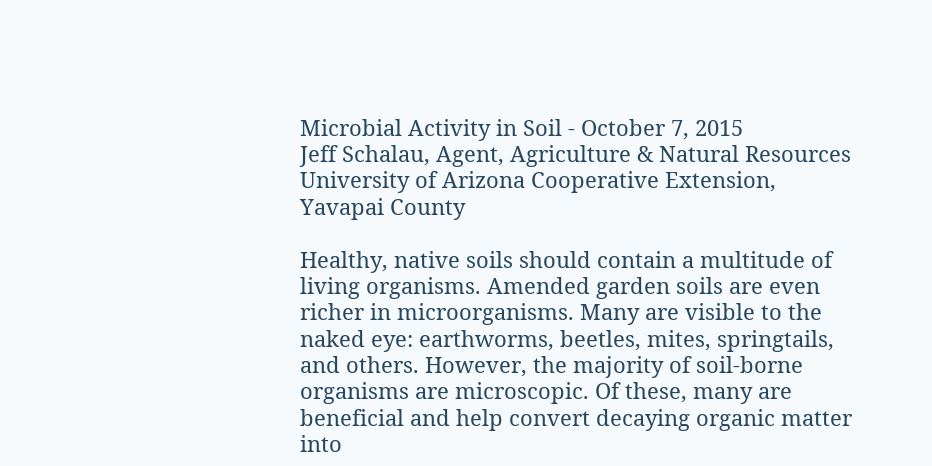Microbial Activity in Soil - October 7, 2015
Jeff Schalau, Agent, Agriculture & Natural Resources
University of Arizona Cooperative Extension, Yavapai County

Healthy, native soils should contain a multitude of living organisms. Amended garden soils are even richer in microorganisms. Many are visible to the naked eye: earthworms, beetles, mites, springtails, and others. However, the majority of soil-borne organisms are microscopic. Of these, many are beneficial and help convert decaying organic matter into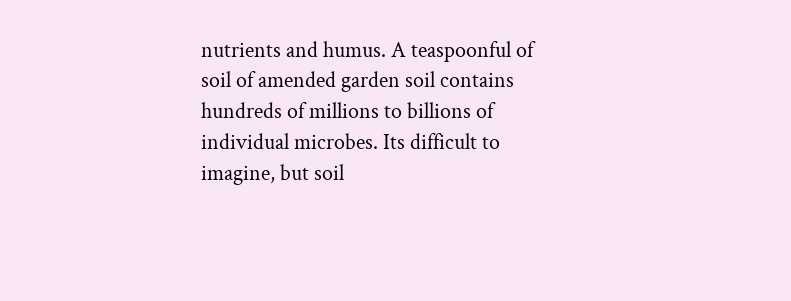nutrients and humus. A teaspoonful of soil of amended garden soil contains hundreds of millions to billions of individual microbes. Its difficult to imagine, but soil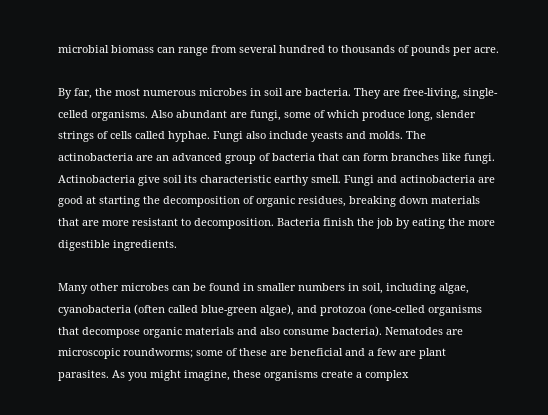microbial biomass can range from several hundred to thousands of pounds per acre.

By far, the most numerous microbes in soil are bacteria. They are free-living, single-celled organisms. Also abundant are fungi, some of which produce long, slender strings of cells called hyphae. Fungi also include yeasts and molds. The actinobacteria are an advanced group of bacteria that can form branches like fungi. Actinobacteria give soil its characteristic earthy smell. Fungi and actinobacteria are good at starting the decomposition of organic residues, breaking down materials that are more resistant to decomposition. Bacteria finish the job by eating the more digestible ingredients.

Many other microbes can be found in smaller numbers in soil, including algae, cyanobacteria (often called blue-green algae), and protozoa (one-celled organisms that decompose organic materials and also consume bacteria). Nematodes are microscopic roundworms; some of these are beneficial and a few are plant parasites. As you might imagine, these organisms create a complex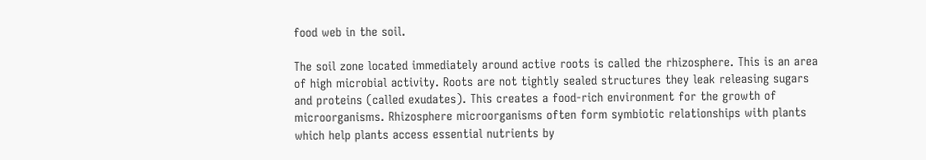food web in the soil.

The soil zone located immediately around active roots is called the rhizosphere. This is an area of high microbial activity. Roots are not tightly sealed structures they leak releasing sugars and proteins (called exudates). This creates a food-rich environment for the growth of microorganisms. Rhizosphere microorganisms often form symbiotic relationships with plants which help plants access essential nutrients by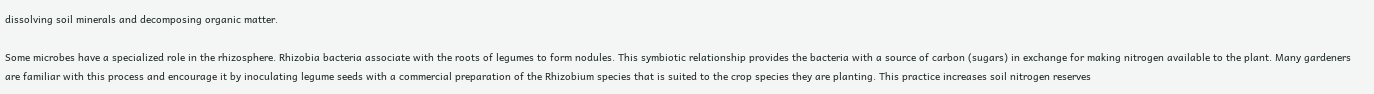dissolving soil minerals and decomposing organic matter.

Some microbes have a specialized role in the rhizosphere. Rhizobia bacteria associate with the roots of legumes to form nodules. This symbiotic relationship provides the bacteria with a source of carbon (sugars) in exchange for making nitrogen available to the plant. Many gardeners are familiar with this process and encourage it by inoculating legume seeds with a commercial preparation of the Rhizobium species that is suited to the crop species they are planting. This practice increases soil nitrogen reserves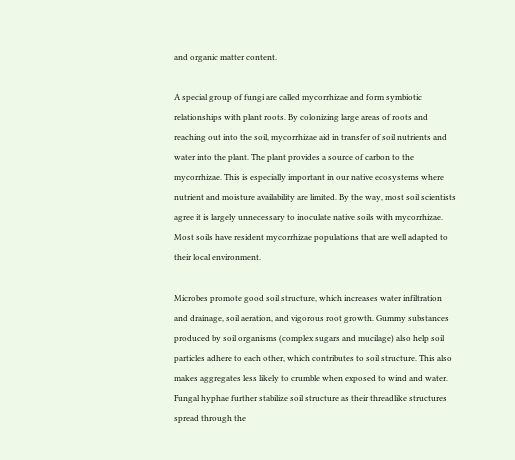and organic matter content.

A special group of fungi are called mycorrhizae and form symbiotic relationships with plant roots. By colonizing large areas of roots and reaching out into the soil, mycorrhizae aid in transfer of soil nutrients and water into the plant. The plant provides a source of carbon to the mycorrhizae. This is especially important in our native ecosystems where nutrient and moisture availability are limited. By the way, most soil scientists agree it is largely unnecessary to inoculate native soils with mycorrhizae. Most soils have resident mycorrhizae populations that are well adapted to their local environment.

Microbes promote good soil structure, which increases water infiltration and drainage, soil aeration, and vigorous root growth. Gummy substances produced by soil organisms (complex sugars and mucilage) also help soil particles adhere to each other, which contributes to soil structure. This also makes aggregates less likely to crumble when exposed to wind and water. Fungal hyphae further stabilize soil structure as their threadlike structures spread through the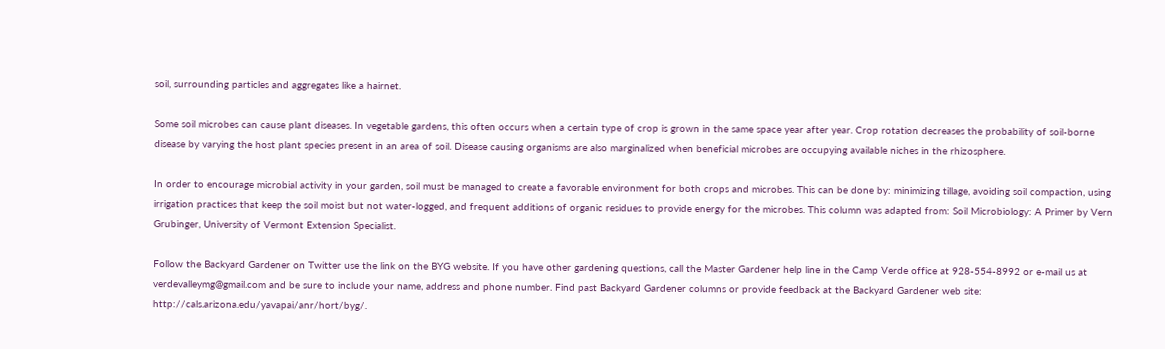soil, surrounding particles and aggregates like a hairnet.

Some soil microbes can cause plant diseases. In vegetable gardens, this often occurs when a certain type of crop is grown in the same space year after year. Crop rotation decreases the probability of soil-borne disease by varying the host plant species present in an area of soil. Disease causing organisms are also marginalized when beneficial microbes are occupying available niches in the rhizosphere.

In order to encourage microbial activity in your garden, soil must be managed to create a favorable environment for both crops and microbes. This can be done by: minimizing tillage, avoiding soil compaction, using irrigation practices that keep the soil moist but not water-logged, and frequent additions of organic residues to provide energy for the microbes. This column was adapted from: Soil Microbiology: A Primer by Vern Grubinger, University of Vermont Extension Specialist.

Follow the Backyard Gardener on Twitter use the link on the BYG website. If you have other gardening questions, call the Master Gardener help line in the Camp Verde office at 928-554-8992 or e-mail us at verdevalleymg@gmail.com and be sure to include your name, address and phone number. Find past Backyard Gardener columns or provide feedback at the Backyard Gardener web site: http://cals.arizona.edu/yavapai/anr/hort/byg/.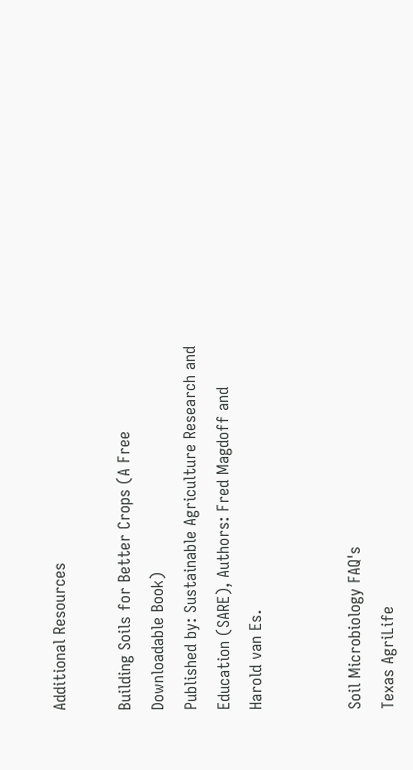Additional Resources

Building Soils for Better Crops (A Free Downloadable Book)
Published by: Sustainable Agriculture Research and Education (SARE), Authors: Fred Magdoff and Harold van Es.


Soil Microbiology FAQ's
Texas AgriLife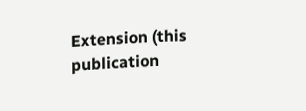Extension (this publication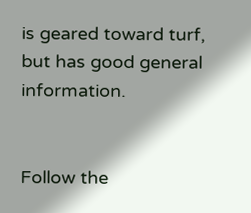is geared toward turf, but has good general information.


Follow the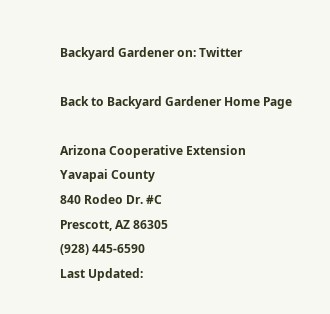Backyard Gardener on: Twitter

Back to Backyard Gardener Home Page

Arizona Cooperative Extension
Yavapai County
840 Rodeo Dr. #C
Prescott, AZ 86305
(928) 445-6590
Last Updated: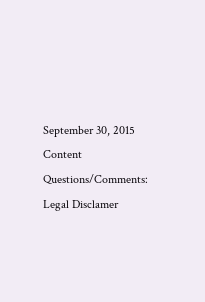September 30, 2015
Content Questions/Comments:
Legal Disclamer